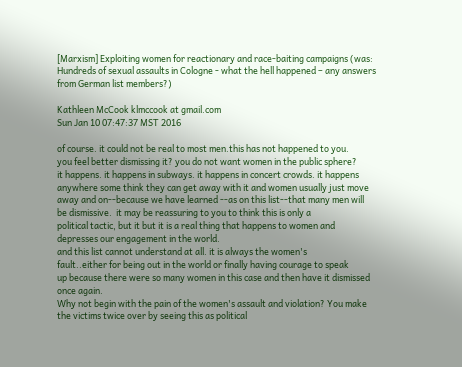[Marxism] Exploiting women for reactionary and race-baiting campaigns (was: Hundreds of sexual assaults in Cologne - what the hell happened – any answers from German list members?)

Kathleen McCook klmccook at gmail.com
Sun Jan 10 07:47:37 MST 2016

of course. it could not be real to most men.this has not happened to you.
you feel better dismissing it? you do not want women in the public sphere?
it happens. it happens in subways. it happens in concert crowds. it happens
anywhere some think they can get away with it and women usually just move
away and on--because we have learned --as on this list--that many men will
be dismissive.  it may be reassuring to you to think this is only a
political tactic, but it but it is a real thing that happens to women and
depresses our engagement in the world.
and this list cannot understand at all. it is always the women's
fault..either for being out in the world or finally having courage to speak
up because there were so many women in this case and then have it dismissed
once again.
Why not begin with the pain of the women's assault and violation? You make
the victims twice over by seeing this as political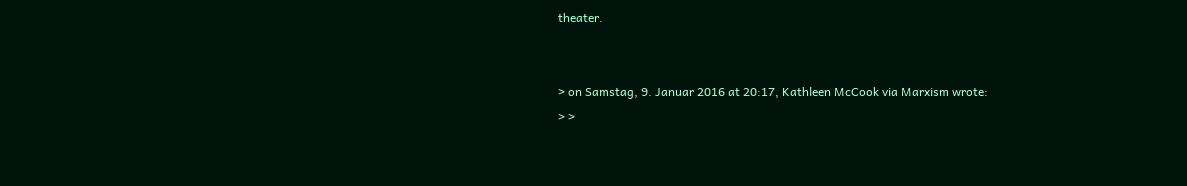theater.


> on Samstag, 9. Januar 2016 at 20:17, Kathleen McCook via Marxism wrote:
> >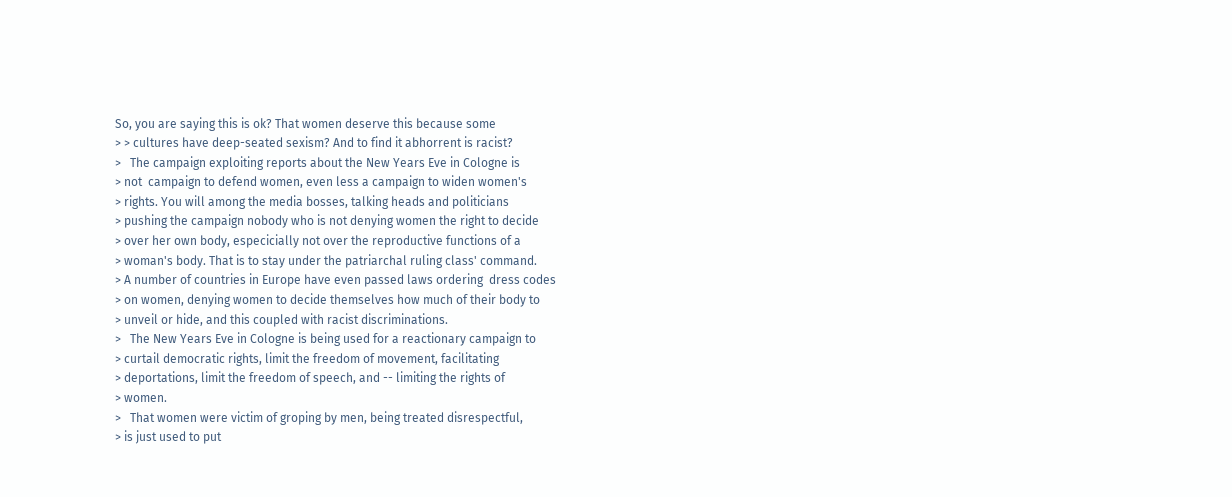So, you are saying this is ok? That women deserve this because some
> > cultures have deep-seated sexism? And to find it abhorrent is racist?
>   The campaign exploiting reports about the New Years Eve in Cologne is
> not  campaign to defend women, even less a campaign to widen women's
> rights. You will among the media bosses, talking heads and politicians
> pushing the campaign nobody who is not denying women the right to decide
> over her own body, especicially not over the reproductive functions of a
> woman's body. That is to stay under the patriarchal ruling class' command.
> A number of countries in Europe have even passed laws ordering  dress codes
> on women, denying women to decide themselves how much of their body to
> unveil or hide, and this coupled with racist discriminations.
>   The New Years Eve in Cologne is being used for a reactionary campaign to
> curtail democratic rights, limit the freedom of movement, facilitating
> deportations, limit the freedom of speech, and -- limiting the rights of
> women.
>   That women were victim of groping by men, being treated disrespectful,
> is just used to put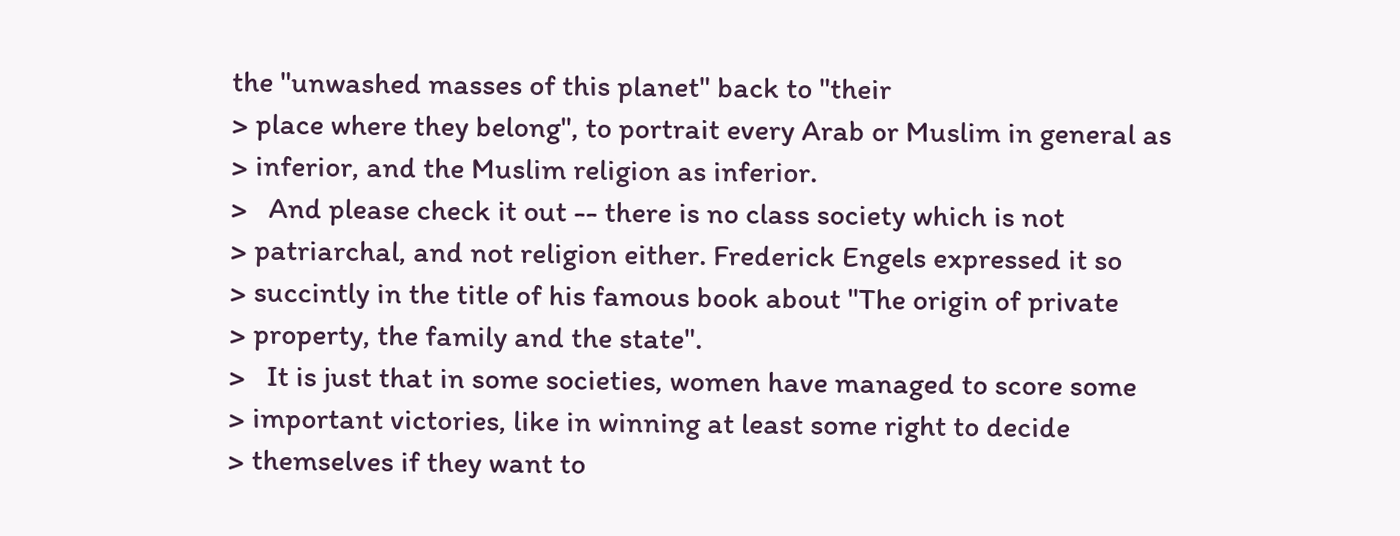the "unwashed masses of this planet" back to "their
> place where they belong", to portrait every Arab or Muslim in general as
> inferior, and the Muslim religion as inferior.
>   And please check it out -- there is no class society which is not
> patriarchal, and not religion either. Frederick Engels expressed it so
> succintly in the title of his famous book about "The origin of private
> property, the family and the state".
>   It is just that in some societies, women have managed to score some
> important victories, like in winning at least some right to decide
> themselves if they want to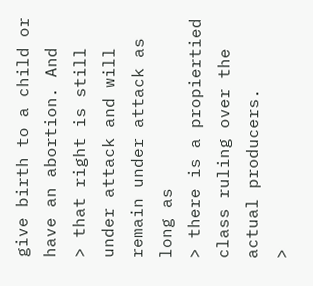give birth to a child or have an abortion. And
> that right is still under attack and will remain under attack as long as
> there is a propiertied class ruling over the actual producers.
>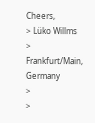Cheers,
> Lüko Willms
> Frankfurt/Main, Germany
>
>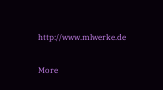http://www.mlwerke.de

More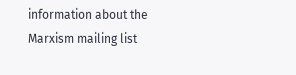information about the Marxism mailing list